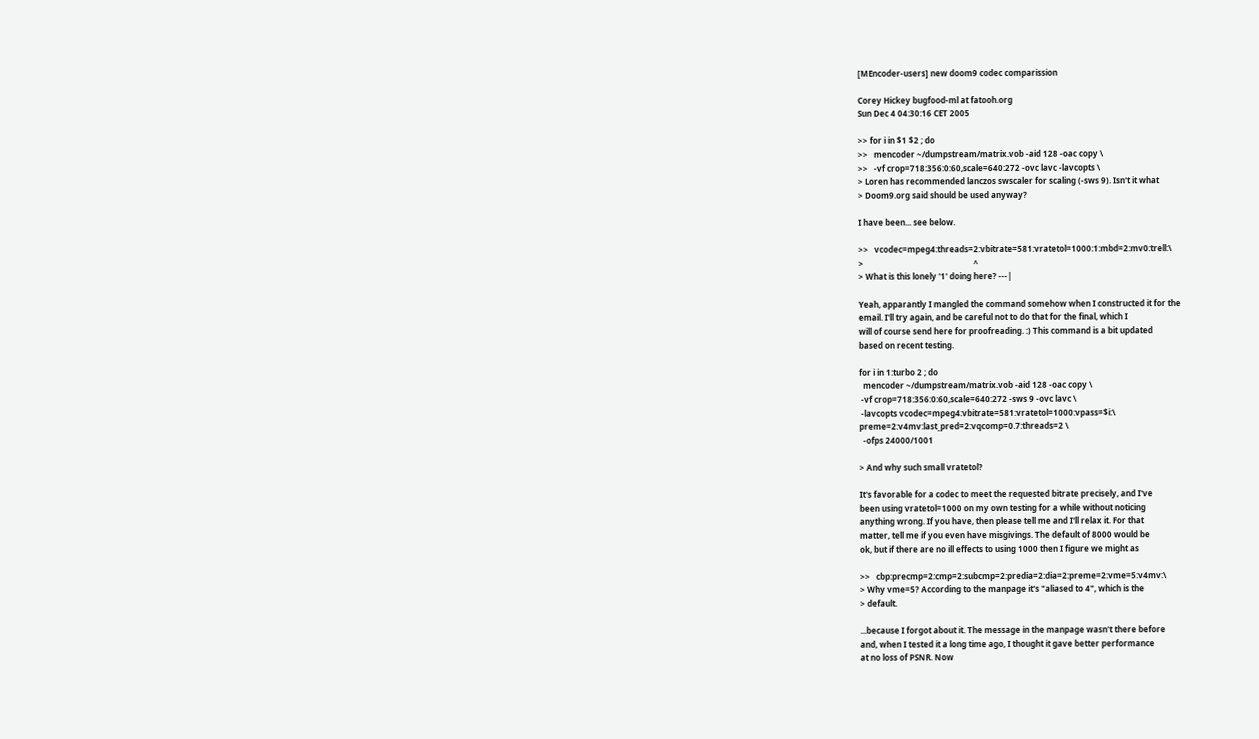[MEncoder-users] new doom9 codec comparission

Corey Hickey bugfood-ml at fatooh.org
Sun Dec 4 04:30:16 CET 2005

>> for i in $1 $2 ; do
>>   mencoder ~/dumpstream/matrix.vob -aid 128 -oac copy \
>>   -vf crop=718:356:0:60,scale=640:272 -ovc lavc -lavcopts \
> Loren has recommended lanczos swscaler for scaling (-sws 9). Isn't it what
> Doom9.org said should be used anyway?

I have been... see below.

>>   vcodec=mpeg4:threads=2:vbitrate=581:vratetol=1000:1:mbd=2:mv0:trell:\
>                                                       ^
> What is this lonely '1' doing here? ---|

Yeah, apparantly I mangled the command somehow when I constructed it for the
email. I'll try again, and be careful not to do that for the final, which I
will of course send here for proofreading. :) This command is a bit updated
based on recent testing.

for i in 1:turbo 2 ; do
  mencoder ~/dumpstream/matrix.vob -aid 128 -oac copy \
 -vf crop=718:356:0:60,scale=640:272 -sws 9 -ovc lavc \
 -lavcopts vcodec=mpeg4:vbitrate=581:vratetol=1000:vpass=$i:\
preme=2:v4mv:last_pred=2:vqcomp=0.7:threads=2 \
  -ofps 24000/1001

> And why such small vratetol?

It's favorable for a codec to meet the requested bitrate precisely, and I've
been using vratetol=1000 on my own testing for a while without noticing
anything wrong. If you have, then please tell me and I'll relax it. For that
matter, tell me if you even have misgivings. The default of 8000 would be
ok, but if there are no ill effects to using 1000 then I figure we might as

>>   cbp:precmp=2:cmp=2:subcmp=2:predia=2:dia=2:preme=2:vme=5:v4mv:\
> Why vme=5? According to the manpage it's "aliased to 4", which is the
> default.

...because I forgot about it. The message in the manpage wasn't there before
and, when I tested it a long time ago, I thought it gave better performance
at no loss of PSNR. Now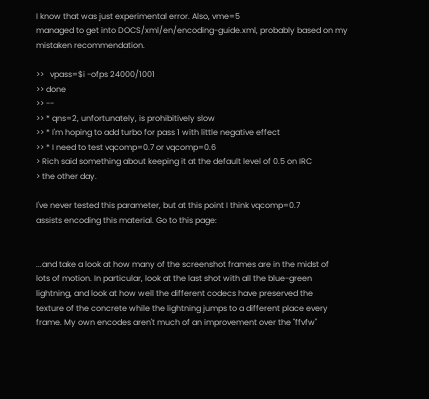I know that was just experimental error. Also, vme=5
managed to get into DOCS/xml/en/encoding-guide.xml, probably based on my
mistaken recommendation.

>>   vpass=$i -ofps 24000/1001
>> done
>> --
>> * qns=2, unfortunately, is prohibitively slow
>> * I'm hoping to add turbo for pass 1 with little negative effect
>> * I need to test vqcomp=0.7 or vqcomp=0.6
> Rich said something about keeping it at the default level of 0.5 on IRC
> the other day.

I've never tested this parameter, but at this point I think vqcomp=0.7
assists encoding this material. Go to this page:


...and take a look at how many of the screenshot frames are in the midst of
lots of motion. In particular, look at the last shot with all the blue-green
lightning, and look at how well the different codecs have preserved the
texture of the concrete while the lightning jumps to a different place every
frame. My own encodes aren't much of an improvement over the "ffvfw"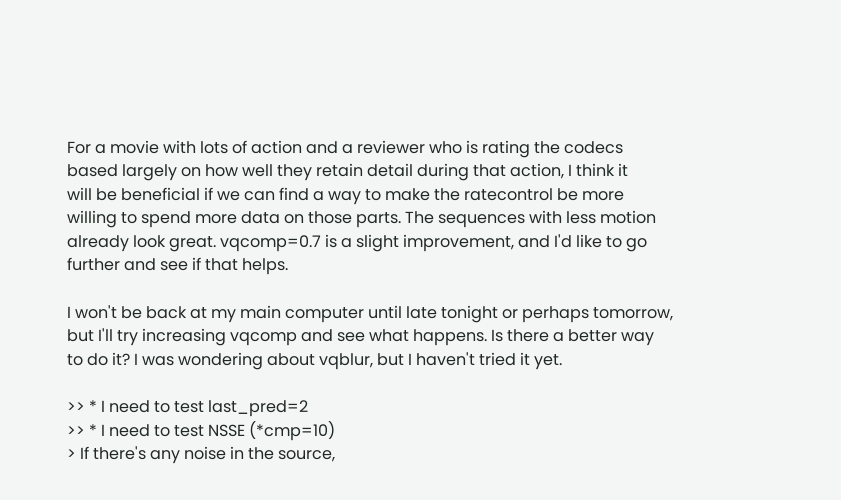For a movie with lots of action and a reviewer who is rating the codecs
based largely on how well they retain detail during that action, I think it
will be beneficial if we can find a way to make the ratecontrol be more
willing to spend more data on those parts. The sequences with less motion
already look great. vqcomp=0.7 is a slight improvement, and I'd like to go
further and see if that helps.

I won't be back at my main computer until late tonight or perhaps tomorrow,
but I'll try increasing vqcomp and see what happens. Is there a better way
to do it? I was wondering about vqblur, but I haven't tried it yet.

>> * I need to test last_pred=2
>> * I need to test NSSE (*cmp=10)
> If there's any noise in the source,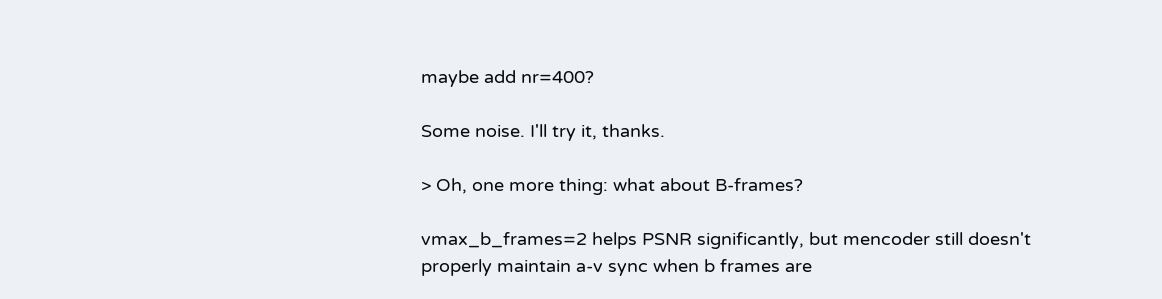maybe add nr=400?

Some noise. I'll try it, thanks.

> Oh, one more thing: what about B-frames?

vmax_b_frames=2 helps PSNR significantly, but mencoder still doesn't
properly maintain a-v sync when b frames are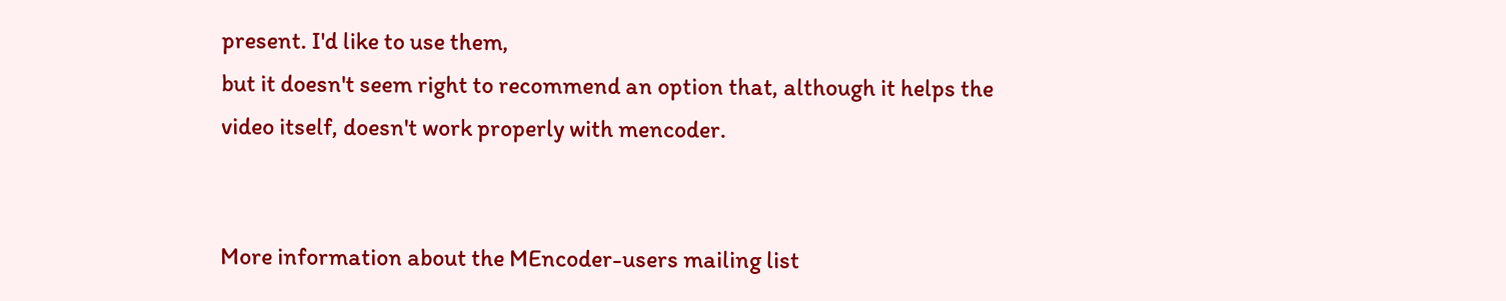present. I'd like to use them,
but it doesn't seem right to recommend an option that, although it helps the
video itself, doesn't work properly with mencoder.


More information about the MEncoder-users mailing list